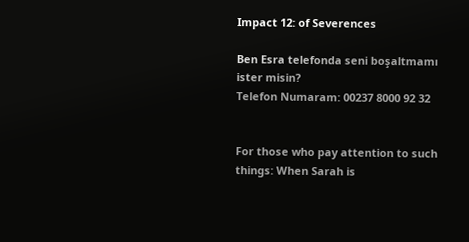Impact 12: of Severences

Ben Esra telefonda seni boşaltmamı ister misin?
Telefon Numaram: 00237 8000 92 32


For those who pay attention to such things: When Sarah is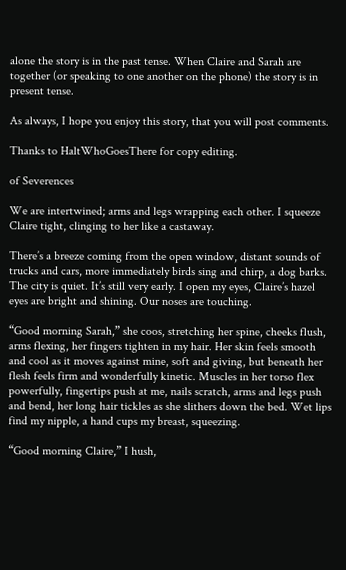alone the story is in the past tense. When Claire and Sarah are together (or speaking to one another on the phone) the story is in present tense.

As always, I hope you enjoy this story, that you will post comments.

Thanks to HaltWhoGoesThere for copy editing.

of Severences

We are intertwined; arms and legs wrapping each other. I squeeze Claire tight, clinging to her like a castaway.

There’s a breeze coming from the open window, distant sounds of trucks and cars, more immediately birds sing and chirp, a dog barks. The city is quiet. It’s still very early. I open my eyes, Claire’s hazel eyes are bright and shining. Our noses are touching.

“Good morning Sarah,” she coos, stretching her spine, cheeks flush, arms flexing, her fingers tighten in my hair. Her skin feels smooth and cool as it moves against mine, soft and giving, but beneath her flesh feels firm and wonderfully kinetic. Muscles in her torso flex powerfully, fingertips push at me, nails scratch, arms and legs push and bend, her long hair tickles as she slithers down the bed. Wet lips find my nipple, a hand cups my breast, squeezing.

“Good morning Claire,” I hush,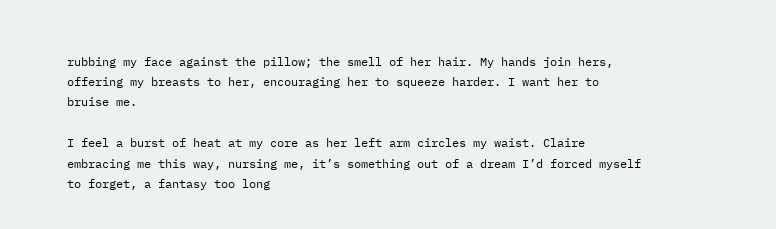rubbing my face against the pillow; the smell of her hair. My hands join hers, offering my breasts to her, encouraging her to squeeze harder. I want her to bruise me.

I feel a burst of heat at my core as her left arm circles my waist. Claire embracing me this way, nursing me, it’s something out of a dream I’d forced myself to forget, a fantasy too long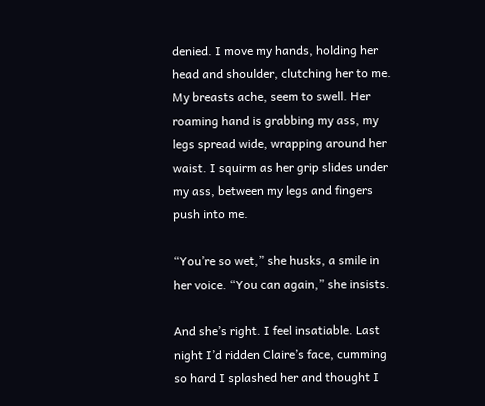denied. I move my hands, holding her head and shoulder, clutching her to me. My breasts ache, seem to swell. Her roaming hand is grabbing my ass, my legs spread wide, wrapping around her waist. I squirm as her grip slides under my ass, between my legs and fingers push into me.

“You’re so wet,” she husks, a smile in her voice. “You can again,” she insists.

And she’s right. I feel insatiable. Last night I’d ridden Claire’s face, cumming so hard I splashed her and thought I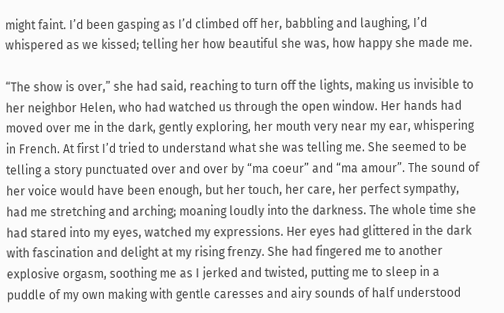might faint. I’d been gasping as I’d climbed off her, babbling and laughing, I’d whispered as we kissed; telling her how beautiful she was, how happy she made me.

“The show is over,” she had said, reaching to turn off the lights, making us invisible to her neighbor Helen, who had watched us through the open window. Her hands had moved over me in the dark, gently exploring, her mouth very near my ear, whispering in French. At first I’d tried to understand what she was telling me. She seemed to be telling a story punctuated over and over by “ma coeur” and “ma amour”. The sound of her voice would have been enough, but her touch, her care, her perfect sympathy, had me stretching and arching; moaning loudly into the darkness. The whole time she had stared into my eyes, watched my expressions. Her eyes had glittered in the dark with fascination and delight at my rising frenzy. She had fingered me to another explosive orgasm, soothing me as I jerked and twisted, putting me to sleep in a puddle of my own making with gentle caresses and airy sounds of half understood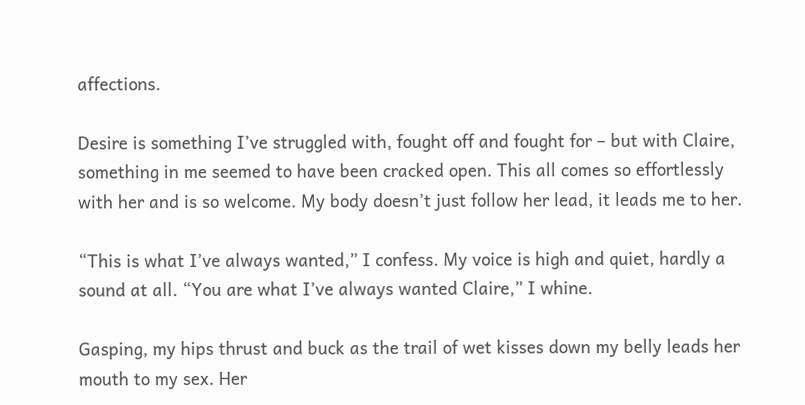affections.

Desire is something I’ve struggled with, fought off and fought for – but with Claire, something in me seemed to have been cracked open. This all comes so effortlessly with her and is so welcome. My body doesn’t just follow her lead, it leads me to her.

“This is what I’ve always wanted,” I confess. My voice is high and quiet, hardly a sound at all. “You are what I’ve always wanted Claire,” I whine.

Gasping, my hips thrust and buck as the trail of wet kisses down my belly leads her mouth to my sex. Her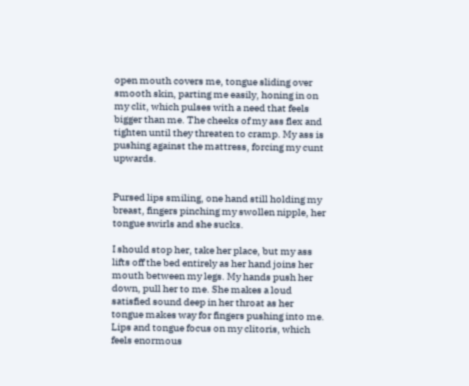open mouth covers me, tongue sliding over smooth skin, parting me easily, honing in on my clit, which pulses with a need that feels bigger than me. The cheeks of my ass flex and tighten until they threaten to cramp. My ass is pushing against the mattress, forcing my cunt upwards.


Pursed lips smiling, one hand still holding my breast, fingers pinching my swollen nipple, her tongue swirls and she sucks.

I should stop her, take her place, but my ass lifts off the bed entirely as her hand joins her mouth between my legs. My hands push her down, pull her to me. She makes a loud satisfied sound deep in her throat as her tongue makes way for fingers pushing into me. Lips and tongue focus on my clitoris, which feels enormous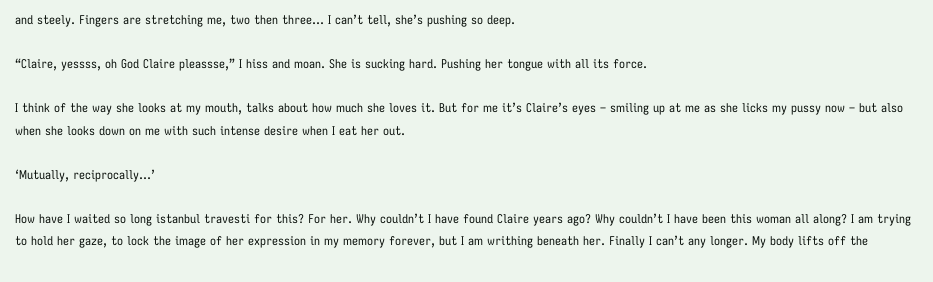and steely. Fingers are stretching me, two then three… I can’t tell, she’s pushing so deep.

“Claire, yessss, oh God Claire pleassse,” I hiss and moan. She is sucking hard. Pushing her tongue with all its force.

I think of the way she looks at my mouth, talks about how much she loves it. But for me it’s Claire’s eyes – smiling up at me as she licks my pussy now – but also when she looks down on me with such intense desire when I eat her out.

‘Mutually, reciprocally…’

How have I waited so long istanbul travesti for this? For her. Why couldn’t I have found Claire years ago? Why couldn’t I have been this woman all along? I am trying to hold her gaze, to lock the image of her expression in my memory forever, but I am writhing beneath her. Finally I can’t any longer. My body lifts off the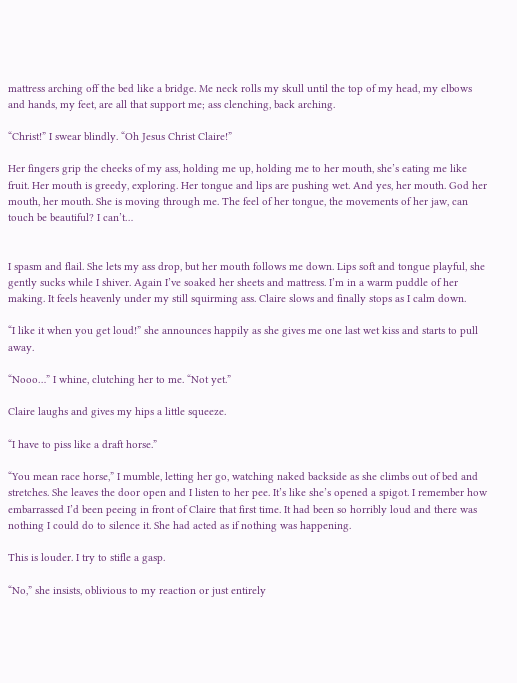mattress arching off the bed like a bridge. Me neck rolls my skull until the top of my head, my elbows and hands, my feet, are all that support me; ass clenching, back arching.

“Christ!” I swear blindly. “Oh Jesus Christ Claire!”

Her fingers grip the cheeks of my ass, holding me up, holding me to her mouth, she’s eating me like fruit. Her mouth is greedy, exploring. Her tongue and lips are pushing wet. And yes, her mouth. God her mouth, her mouth. She is moving through me. The feel of her tongue, the movements of her jaw, can touch be beautiful? I can’t…


I spasm and flail. She lets my ass drop, but her mouth follows me down. Lips soft and tongue playful, she gently sucks while I shiver. Again I’ve soaked her sheets and mattress. I’m in a warm puddle of her making. It feels heavenly under my still squirming ass. Claire slows and finally stops as I calm down.

“I like it when you get loud!” she announces happily as she gives me one last wet kiss and starts to pull away.

“Nooo…” I whine, clutching her to me. “Not yet.”

Claire laughs and gives my hips a little squeeze.

“I have to piss like a draft horse.”

“You mean race horse,” I mumble, letting her go, watching naked backside as she climbs out of bed and stretches. She leaves the door open and I listen to her pee. It’s like she’s opened a spigot. I remember how embarrassed I’d been peeing in front of Claire that first time. It had been so horribly loud and there was nothing I could do to silence it. She had acted as if nothing was happening.

This is louder. I try to stifle a gasp.

“No,” she insists, oblivious to my reaction or just entirely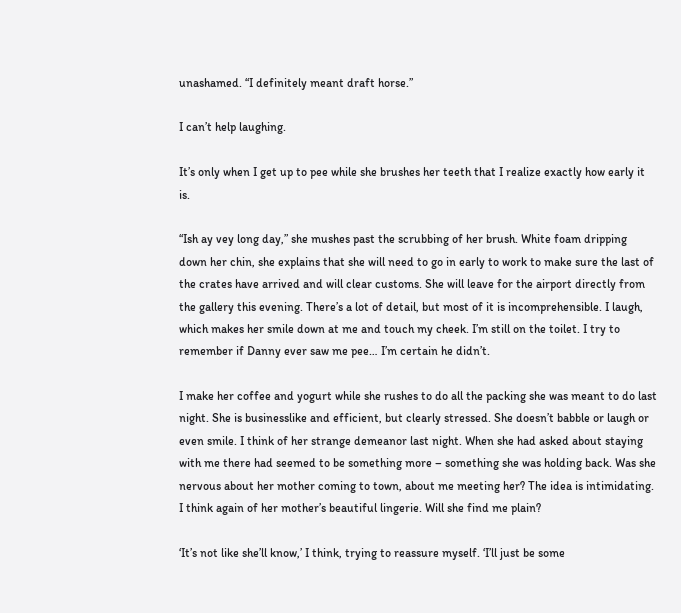unashamed. “I definitely meant draft horse.”

I can’t help laughing.

It’s only when I get up to pee while she brushes her teeth that I realize exactly how early it is.

“Ish ay vey long day,” she mushes past the scrubbing of her brush. White foam dripping down her chin, she explains that she will need to go in early to work to make sure the last of the crates have arrived and will clear customs. She will leave for the airport directly from the gallery this evening. There’s a lot of detail, but most of it is incomprehensible. I laugh, which makes her smile down at me and touch my cheek. I’m still on the toilet. I try to remember if Danny ever saw me pee… I’m certain he didn’t.

I make her coffee and yogurt while she rushes to do all the packing she was meant to do last night. She is businesslike and efficient, but clearly stressed. She doesn’t babble or laugh or even smile. I think of her strange demeanor last night. When she had asked about staying with me there had seemed to be something more – something she was holding back. Was she nervous about her mother coming to town, about me meeting her? The idea is intimidating. I think again of her mother’s beautiful lingerie. Will she find me plain?

‘It’s not like she’ll know,’ I think, trying to reassure myself. ‘I’ll just be some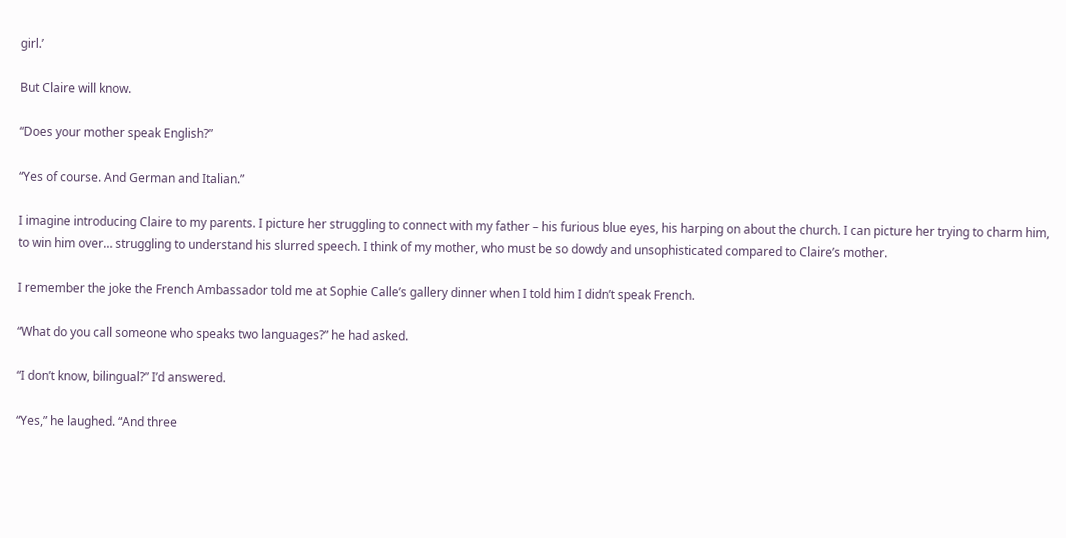girl.’

But Claire will know.

“Does your mother speak English?”

“Yes of course. And German and Italian.”

I imagine introducing Claire to my parents. I picture her struggling to connect with my father – his furious blue eyes, his harping on about the church. I can picture her trying to charm him, to win him over… struggling to understand his slurred speech. I think of my mother, who must be so dowdy and unsophisticated compared to Claire’s mother.

I remember the joke the French Ambassador told me at Sophie Calle’s gallery dinner when I told him I didn’t speak French.

“What do you call someone who speaks two languages?” he had asked.

“I don’t know, bilingual?” I’d answered.

“Yes,” he laughed. “And three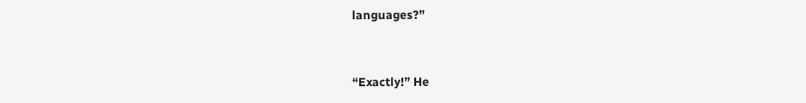languages?”


“Exactly!” He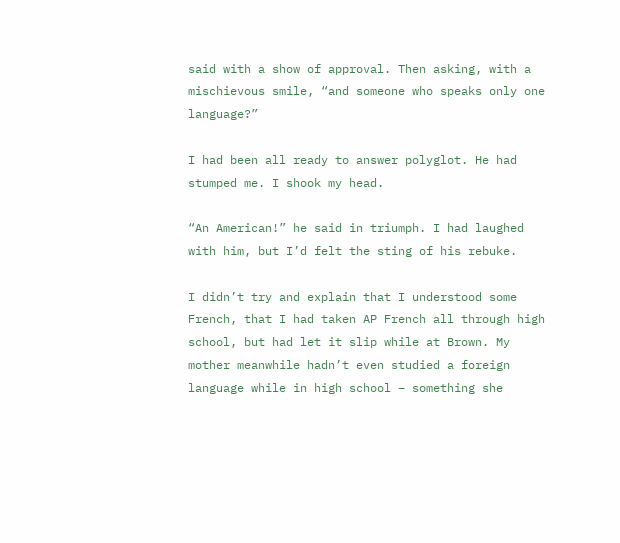said with a show of approval. Then asking, with a mischievous smile, “and someone who speaks only one language?”

I had been all ready to answer polyglot. He had stumped me. I shook my head.

“An American!” he said in triumph. I had laughed with him, but I’d felt the sting of his rebuke.

I didn’t try and explain that I understood some French, that I had taken AP French all through high school, but had let it slip while at Brown. My mother meanwhile hadn’t even studied a foreign language while in high school – something she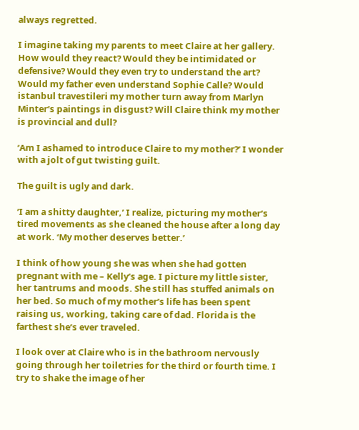always regretted.

I imagine taking my parents to meet Claire at her gallery. How would they react? Would they be intimidated or defensive? Would they even try to understand the art? Would my father even understand Sophie Calle? Would istanbul travestileri my mother turn away from Marlyn Minter’s paintings in disgust? Will Claire think my mother is provincial and dull?

‘Am I ashamed to introduce Claire to my mother?’ I wonder with a jolt of gut twisting guilt.

The guilt is ugly and dark.

‘I am a shitty daughter,’ I realize, picturing my mother’s tired movements as she cleaned the house after a long day at work. ‘My mother deserves better.’

I think of how young she was when she had gotten pregnant with me – Kelly’s age. I picture my little sister, her tantrums and moods. She still has stuffed animals on her bed. So much of my mother’s life has been spent raising us, working, taking care of dad. Florida is the farthest she’s ever traveled.

I look over at Claire who is in the bathroom nervously going through her toiletries for the third or fourth time. I try to shake the image of her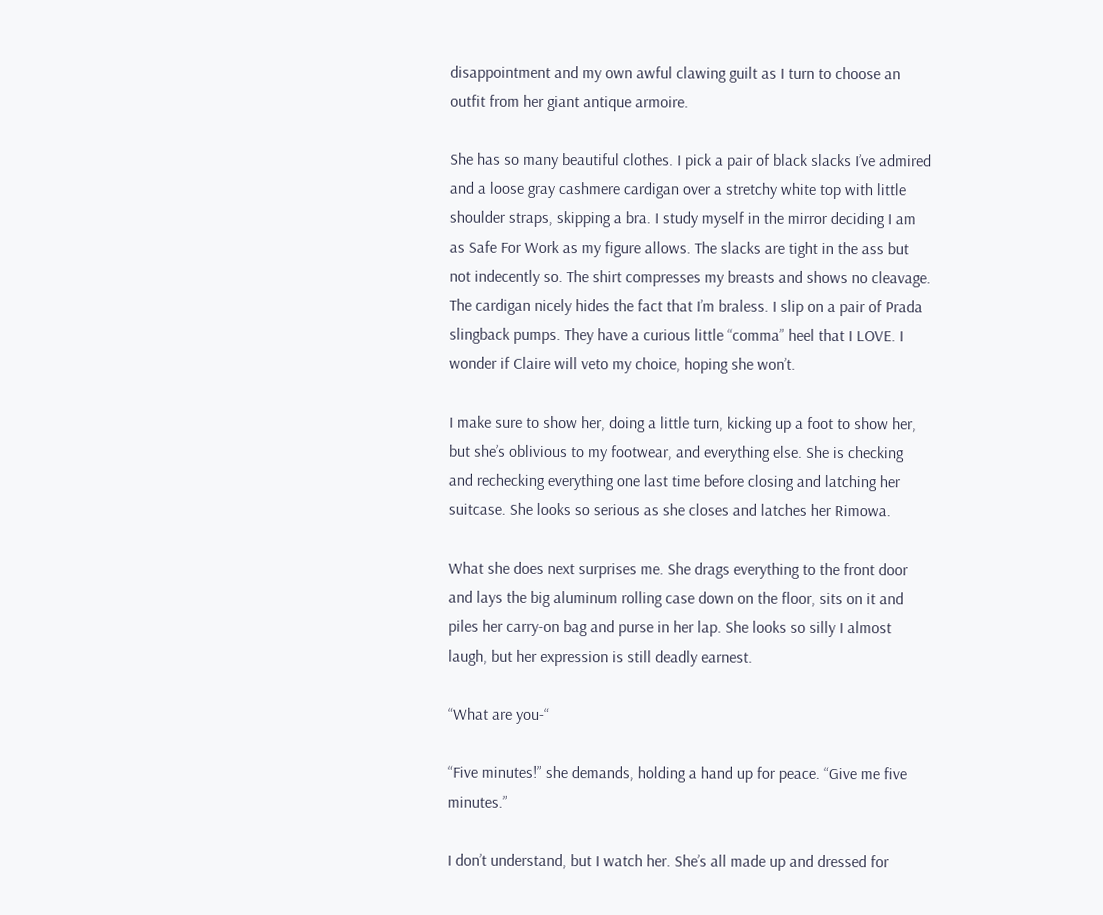disappointment and my own awful clawing guilt as I turn to choose an outfit from her giant antique armoire.

She has so many beautiful clothes. I pick a pair of black slacks I’ve admired and a loose gray cashmere cardigan over a stretchy white top with little shoulder straps, skipping a bra. I study myself in the mirror deciding I am as Safe For Work as my figure allows. The slacks are tight in the ass but not indecently so. The shirt compresses my breasts and shows no cleavage. The cardigan nicely hides the fact that I’m braless. I slip on a pair of Prada slingback pumps. They have a curious little “comma” heel that I LOVE. I wonder if Claire will veto my choice, hoping she won’t.

I make sure to show her, doing a little turn, kicking up a foot to show her, but she’s oblivious to my footwear, and everything else. She is checking and rechecking everything one last time before closing and latching her suitcase. She looks so serious as she closes and latches her Rimowa.

What she does next surprises me. She drags everything to the front door and lays the big aluminum rolling case down on the floor, sits on it and piles her carry-on bag and purse in her lap. She looks so silly I almost laugh, but her expression is still deadly earnest.

“What are you-“

“Five minutes!” she demands, holding a hand up for peace. “Give me five minutes.”

I don’t understand, but I watch her. She’s all made up and dressed for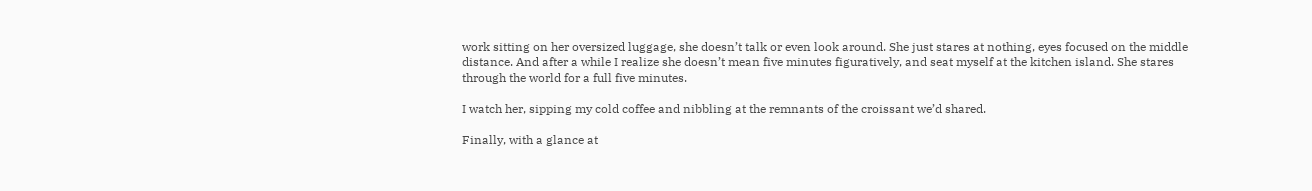work sitting on her oversized luggage, she doesn’t talk or even look around. She just stares at nothing, eyes focused on the middle distance. And after a while I realize she doesn’t mean five minutes figuratively, and seat myself at the kitchen island. She stares through the world for a full five minutes.

I watch her, sipping my cold coffee and nibbling at the remnants of the croissant we’d shared.

Finally, with a glance at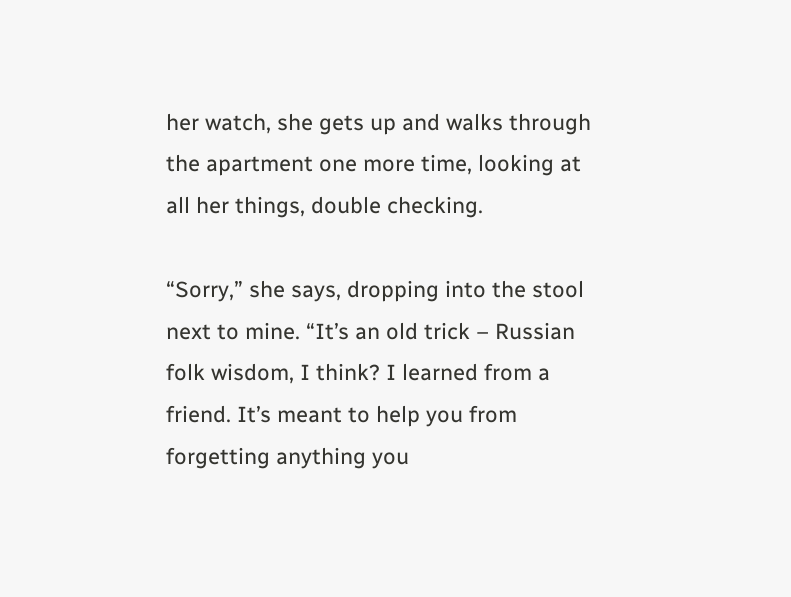her watch, she gets up and walks through the apartment one more time, looking at all her things, double checking.

“Sorry,” she says, dropping into the stool next to mine. “It’s an old trick – Russian folk wisdom, I think? I learned from a friend. It’s meant to help you from forgetting anything you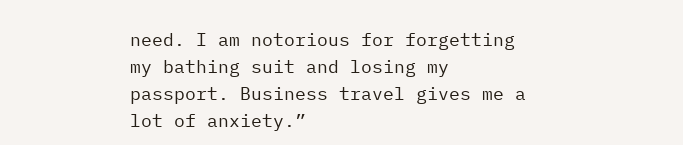need. I am notorious for forgetting my bathing suit and losing my passport. Business travel gives me a lot of anxiety.”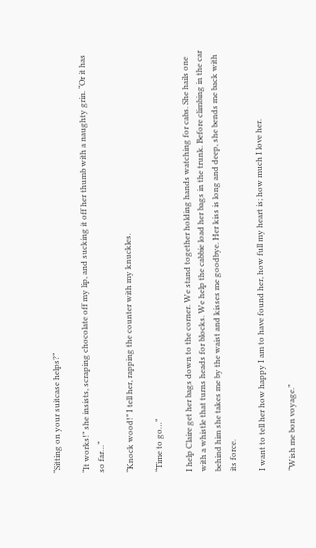“Sitting on your suitcase helps?”

“It works!” she insists, scraping chocolate off my lip, and sucking it off her thumb with a naughty grin. “Or it has so far…”

“Knock wood!” I tell her, rapping the counter with my knuckles.

“Time to go…”

I help Claire get her bags down to the corner. We stand together holding hands watching for cabs. She hails one with a whistle that turns heads for blocks. We help the cabbie load her bags in the trunk. Before climbing in the car behind him she takes me by the waist and kisses me goodbye. Her kiss is long and deep, she bends me back with its force.

I want to tell her how happy I am to have found her, how full my heart is; how much I love her.

“Wish me bon voyage.”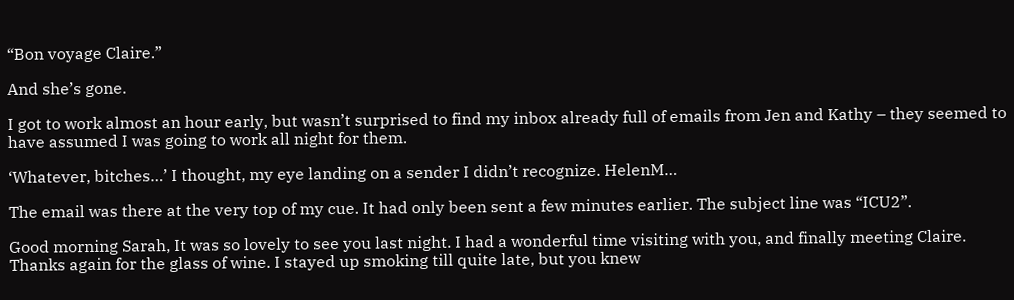“Bon voyage Claire.”

And she’s gone.

I got to work almost an hour early, but wasn’t surprised to find my inbox already full of emails from Jen and Kathy – they seemed to have assumed I was going to work all night for them.

‘Whatever, bitches…’ I thought, my eye landing on a sender I didn’t recognize. HelenM…

The email was there at the very top of my cue. It had only been sent a few minutes earlier. The subject line was “ICU2”.

Good morning Sarah, It was so lovely to see you last night. I had a wonderful time visiting with you, and finally meeting Claire. Thanks again for the glass of wine. I stayed up smoking till quite late, but you knew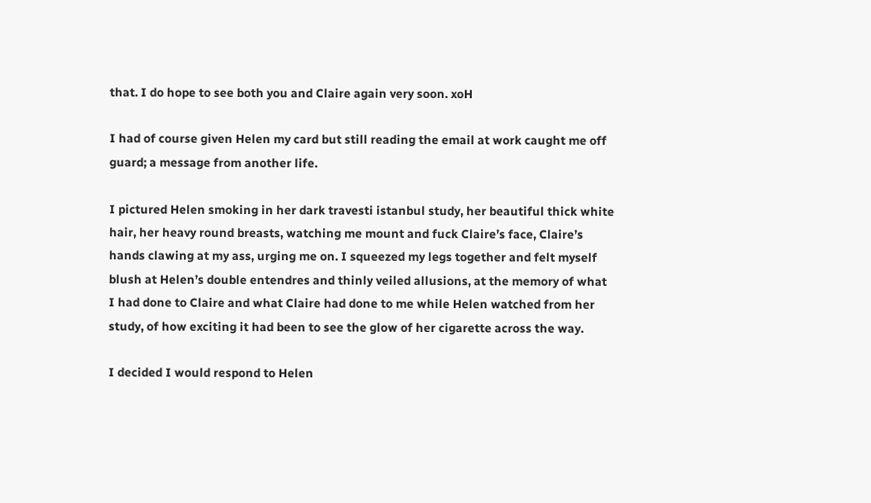that. I do hope to see both you and Claire again very soon. xoH

I had of course given Helen my card but still reading the email at work caught me off guard; a message from another life.

I pictured Helen smoking in her dark travesti istanbul study, her beautiful thick white hair, her heavy round breasts, watching me mount and fuck Claire’s face, Claire’s hands clawing at my ass, urging me on. I squeezed my legs together and felt myself blush at Helen’s double entendres and thinly veiled allusions, at the memory of what I had done to Claire and what Claire had done to me while Helen watched from her study, of how exciting it had been to see the glow of her cigarette across the way.

I decided I would respond to Helen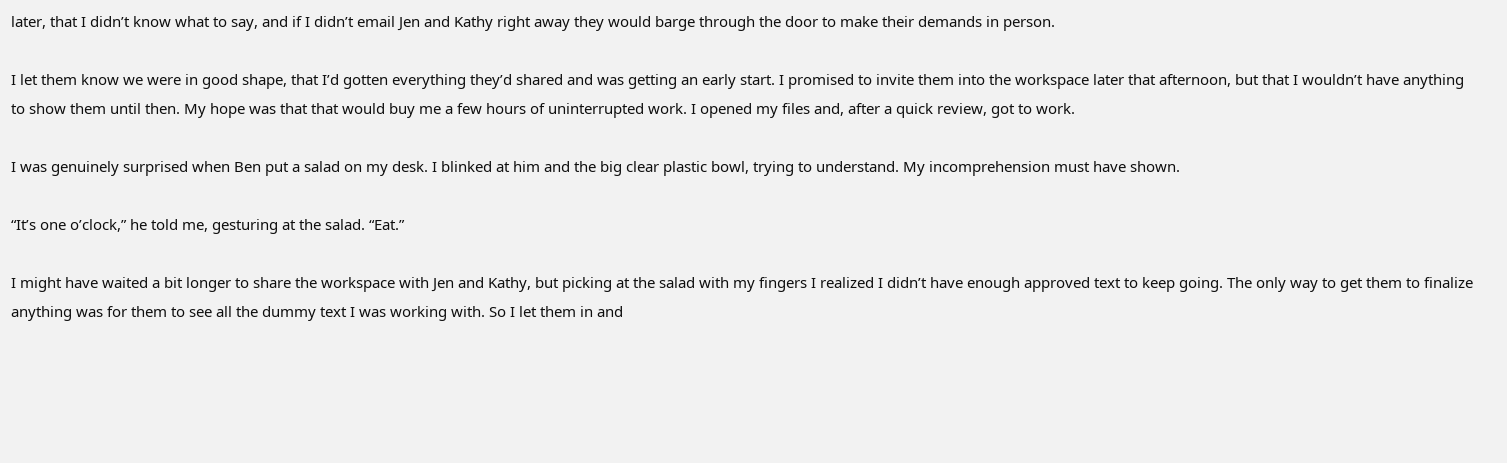later, that I didn’t know what to say, and if I didn’t email Jen and Kathy right away they would barge through the door to make their demands in person.

I let them know we were in good shape, that I’d gotten everything they’d shared and was getting an early start. I promised to invite them into the workspace later that afternoon, but that I wouldn’t have anything to show them until then. My hope was that that would buy me a few hours of uninterrupted work. I opened my files and, after a quick review, got to work.

I was genuinely surprised when Ben put a salad on my desk. I blinked at him and the big clear plastic bowl, trying to understand. My incomprehension must have shown.

“It’s one o’clock,” he told me, gesturing at the salad. “Eat.”

I might have waited a bit longer to share the workspace with Jen and Kathy, but picking at the salad with my fingers I realized I didn’t have enough approved text to keep going. The only way to get them to finalize anything was for them to see all the dummy text I was working with. So I let them in and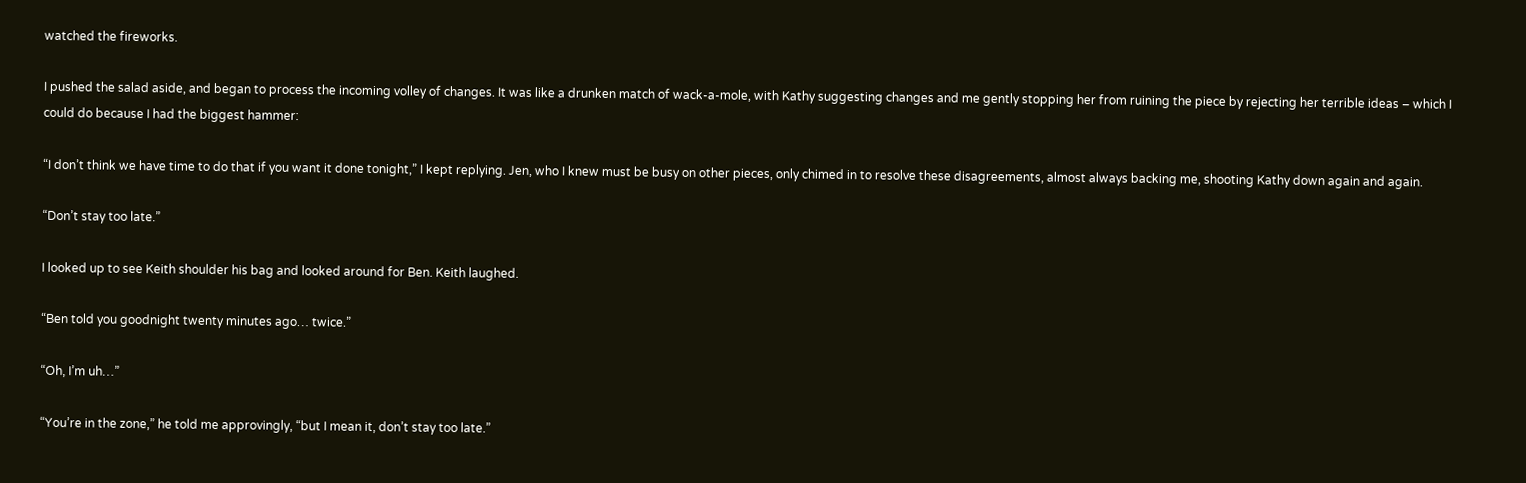watched the fireworks.

I pushed the salad aside, and began to process the incoming volley of changes. It was like a drunken match of wack-a-mole, with Kathy suggesting changes and me gently stopping her from ruining the piece by rejecting her terrible ideas – which I could do because I had the biggest hammer:

“I don’t think we have time to do that if you want it done tonight,” I kept replying. Jen, who I knew must be busy on other pieces, only chimed in to resolve these disagreements, almost always backing me, shooting Kathy down again and again.

“Don’t stay too late.”

I looked up to see Keith shoulder his bag and looked around for Ben. Keith laughed.

“Ben told you goodnight twenty minutes ago… twice.”

“Oh, I’m uh…”

“You’re in the zone,” he told me approvingly, “but I mean it, don’t stay too late.”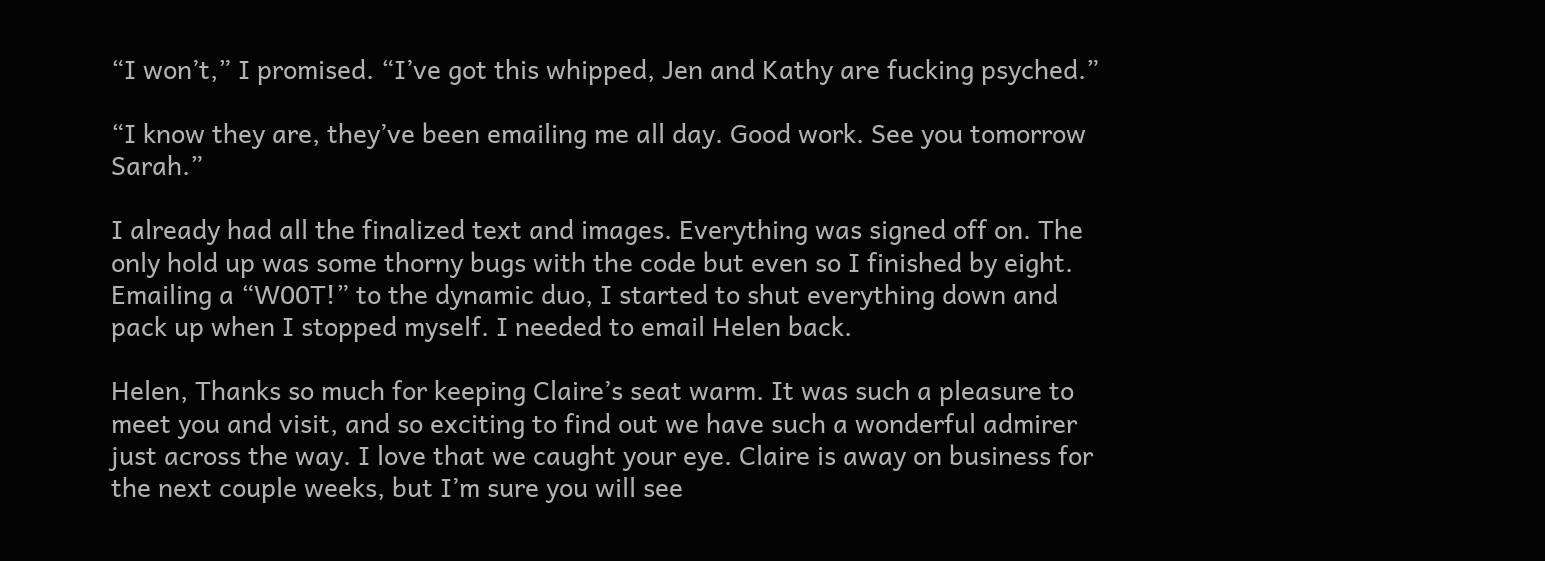“I won’t,” I promised. “I’ve got this whipped, Jen and Kathy are fucking psyched.”

“I know they are, they’ve been emailing me all day. Good work. See you tomorrow Sarah.”

I already had all the finalized text and images. Everything was signed off on. The only hold up was some thorny bugs with the code but even so I finished by eight. Emailing a “W00T!” to the dynamic duo, I started to shut everything down and pack up when I stopped myself. I needed to email Helen back.

Helen, Thanks so much for keeping Claire’s seat warm. It was such a pleasure to meet you and visit, and so exciting to find out we have such a wonderful admirer just across the way. I love that we caught your eye. Claire is away on business for the next couple weeks, but I’m sure you will see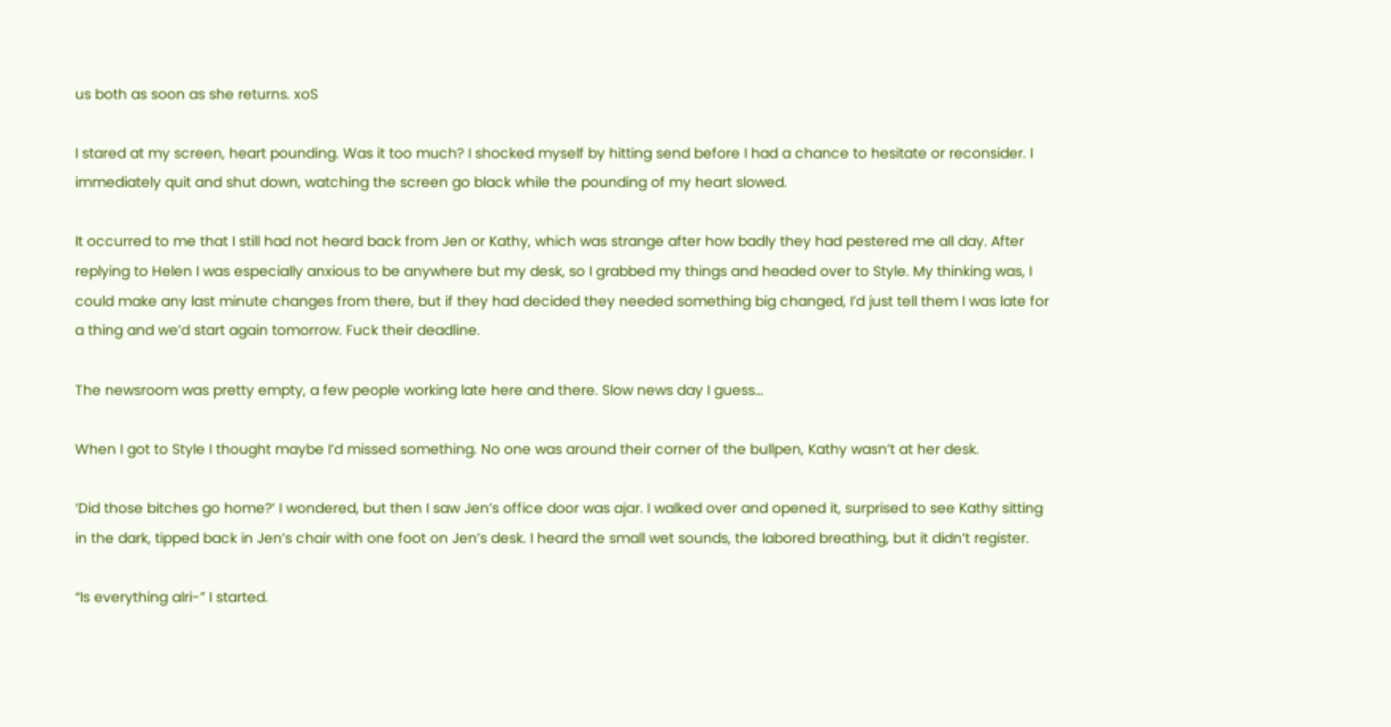us both as soon as she returns. xoS

I stared at my screen, heart pounding. Was it too much? I shocked myself by hitting send before I had a chance to hesitate or reconsider. I immediately quit and shut down, watching the screen go black while the pounding of my heart slowed.

It occurred to me that I still had not heard back from Jen or Kathy, which was strange after how badly they had pestered me all day. After replying to Helen I was especially anxious to be anywhere but my desk, so I grabbed my things and headed over to Style. My thinking was, I could make any last minute changes from there, but if they had decided they needed something big changed, I’d just tell them I was late for a thing and we’d start again tomorrow. Fuck their deadline.

The newsroom was pretty empty, a few people working late here and there. Slow news day I guess…

When I got to Style I thought maybe I’d missed something. No one was around their corner of the bullpen, Kathy wasn’t at her desk.

‘Did those bitches go home?’ I wondered, but then I saw Jen’s office door was ajar. I walked over and opened it, surprised to see Kathy sitting in the dark, tipped back in Jen’s chair with one foot on Jen’s desk. I heard the small wet sounds, the labored breathing, but it didn’t register.

“Is everything alri-” I started.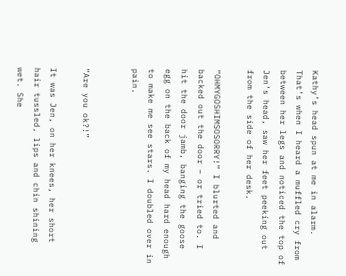Kathy’s head spun at me in alarm. That’s when I heard a muffled cry from between her legs and noticed the top of Jen’s head, saw her feet peeking out from the side of her desk.

“OHMYGOSHIMSOSORRY!” I blurted and backed out the door – or tried to. I hit the door jamb, banging the goose egg on the back of my head hard enough to make me see stars. I doubled over in pain.


“Are you ok?!”

It was Jen, on her knees, her short hair tussled, lips and chin shining wet. She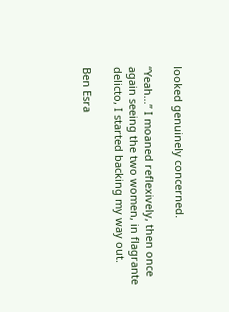looked genuinely concerned.

“Yeah…” I moaned reflexively, then once again seeing the two women, in flagrante delicto, I started backing my way out.

Ben Esra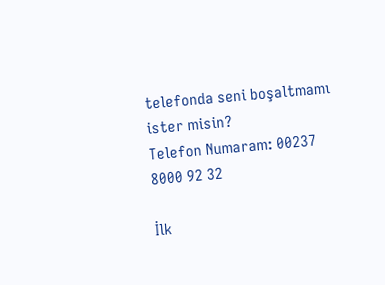telefonda seni boşaltmamı ister misin?
Telefon Numaram: 00237 8000 92 32

İlk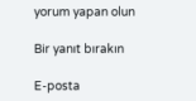yorum yapan olun

Bir yanıt bırakın

E-posta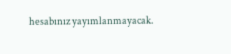hesabınız yayımlanmayacak.